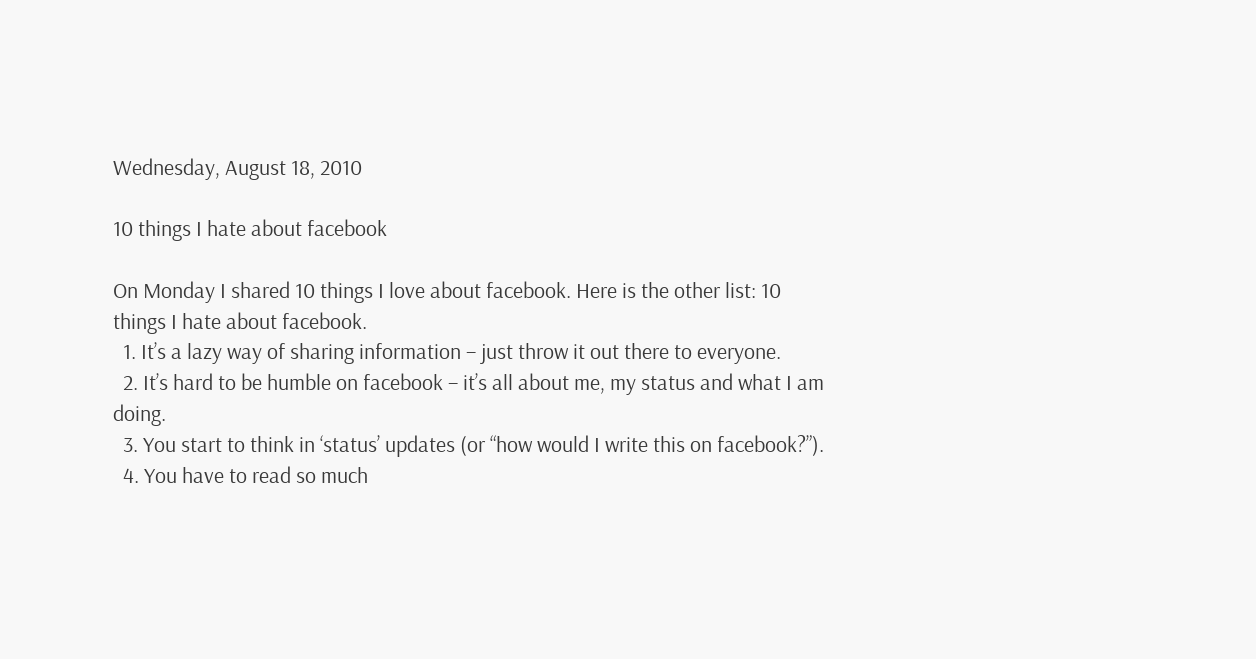Wednesday, August 18, 2010

10 things I hate about facebook

On Monday I shared 10 things I love about facebook. Here is the other list: 10 things I hate about facebook.
  1. It’s a lazy way of sharing information – just throw it out there to everyone.
  2. It’s hard to be humble on facebook – it’s all about me, my status and what I am doing.
  3. You start to think in ‘status’ updates (or “how would I write this on facebook?”).
  4. You have to read so much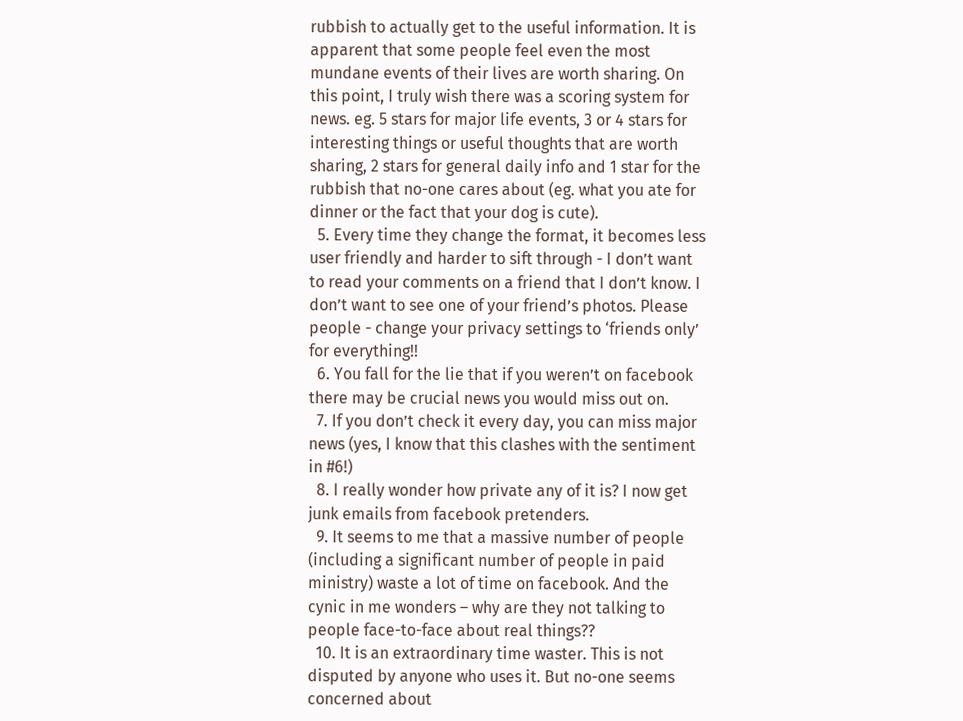rubbish to actually get to the useful information. It is apparent that some people feel even the most mundane events of their lives are worth sharing. On this point, I truly wish there was a scoring system for news. eg. 5 stars for major life events, 3 or 4 stars for interesting things or useful thoughts that are worth sharing, 2 stars for general daily info and 1 star for the rubbish that no-one cares about (eg. what you ate for dinner or the fact that your dog is cute).
  5. Every time they change the format, it becomes less user friendly and harder to sift through - I don’t want to read your comments on a friend that I don’t know. I don’t want to see one of your friend’s photos. Please people - change your privacy settings to ‘friends only’ for everything!!
  6. You fall for the lie that if you weren’t on facebook there may be crucial news you would miss out on.
  7. If you don’t check it every day, you can miss major news (yes, I know that this clashes with the sentiment in #6!)
  8. I really wonder how private any of it is? I now get junk emails from facebook pretenders.
  9. It seems to me that a massive number of people (including a significant number of people in paid ministry) waste a lot of time on facebook. And the cynic in me wonders – why are they not talking to people face-to-face about real things??
  10. It is an extraordinary time waster. This is not disputed by anyone who uses it. But no-one seems concerned about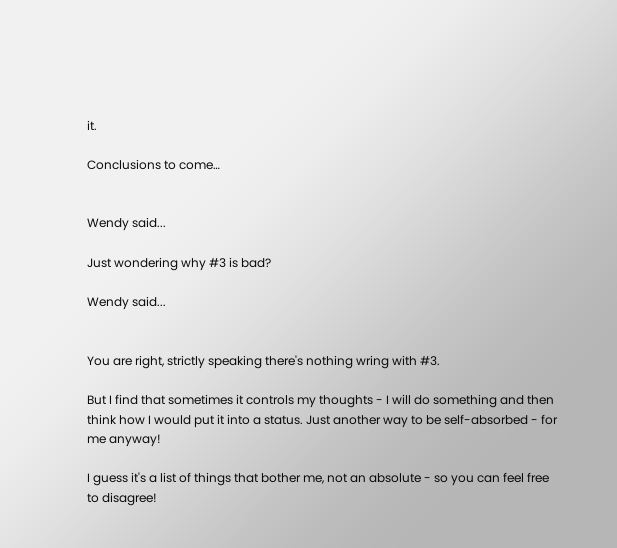it.

Conclusions to come…


Wendy said...

Just wondering why #3 is bad?

Wendy said...


You are right, strictly speaking there's nothing wring with #3.

But I find that sometimes it controls my thoughts - I will do something and then think how I would put it into a status. Just another way to be self-absorbed - for me anyway!

I guess it's a list of things that bother me, not an absolute - so you can feel free to disagree!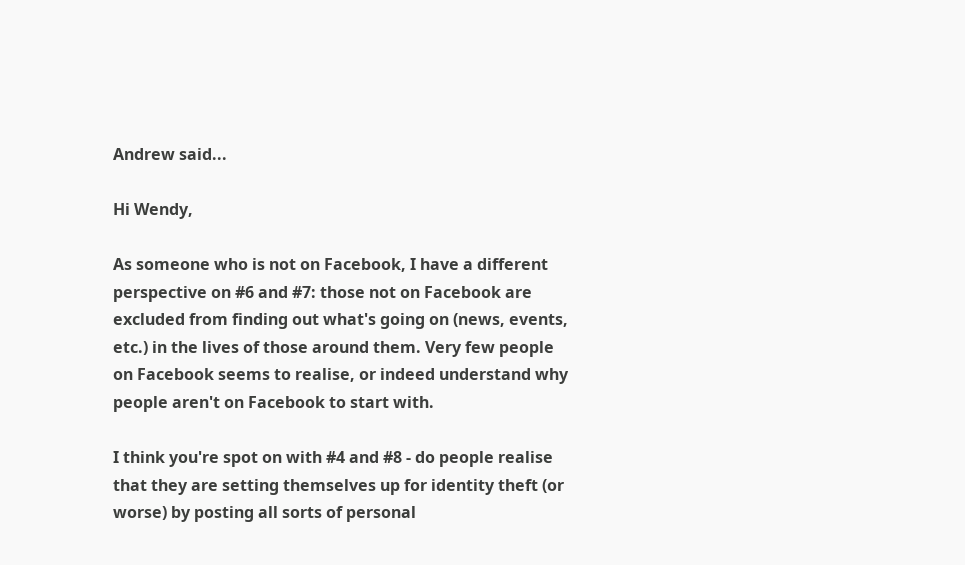Andrew said...

Hi Wendy,

As someone who is not on Facebook, I have a different perspective on #6 and #7: those not on Facebook are excluded from finding out what's going on (news, events, etc.) in the lives of those around them. Very few people on Facebook seems to realise, or indeed understand why people aren't on Facebook to start with.

I think you're spot on with #4 and #8 - do people realise that they are setting themselves up for identity theft (or worse) by posting all sorts of personal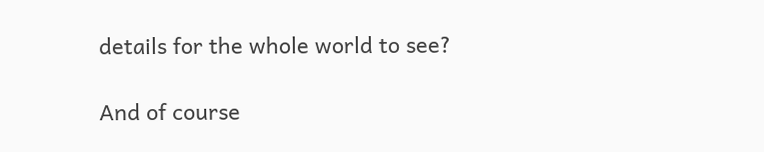details for the whole world to see?

And of course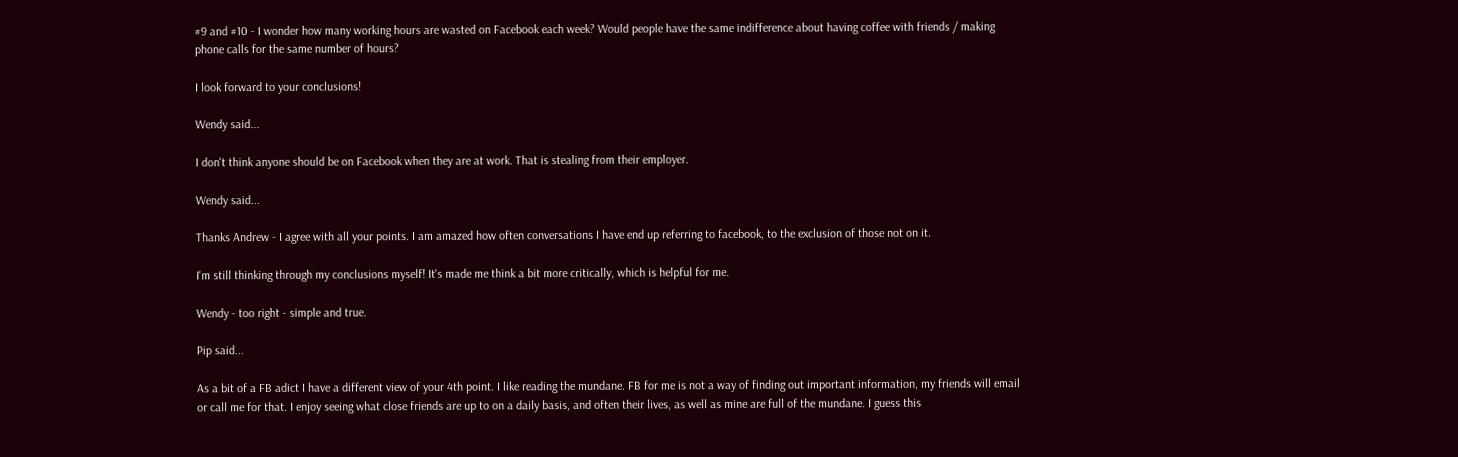#9 and #10 - I wonder how many working hours are wasted on Facebook each week? Would people have the same indifference about having coffee with friends / making phone calls for the same number of hours?

I look forward to your conclusions!

Wendy said...

I don't think anyone should be on Facebook when they are at work. That is stealing from their employer.

Wendy said...

Thanks Andrew - I agree with all your points. I am amazed how often conversations I have end up referring to facebook, to the exclusion of those not on it.

I'm still thinking through my conclusions myself! It's made me think a bit more critically, which is helpful for me.

Wendy - too right - simple and true.

Pip said...

As a bit of a FB adict I have a different view of your 4th point. I like reading the mundane. FB for me is not a way of finding out important information, my friends will email or call me for that. I enjoy seeing what close friends are up to on a daily basis, and often their lives, as well as mine are full of the mundane. I guess this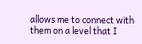allows me to connect with them on a level that I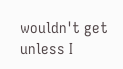wouldn't get unless I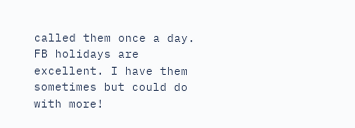called them once a day.
FB holidays are excellent. I have them sometimes but could do with more!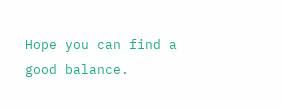Hope you can find a good balance.